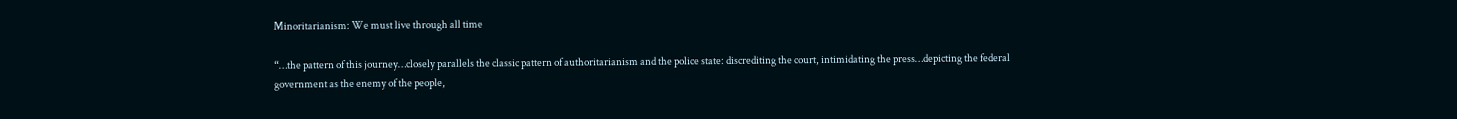Minoritarianism: We must live through all time

“…the pattern of this journey…closely parallels the classic pattern of authoritarianism and the police state: discrediting the court, intimidating the press…depicting the federal government as the enemy of the people,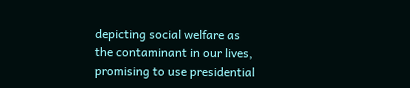depicting social welfare as the contaminant in our lives, promising to use presidential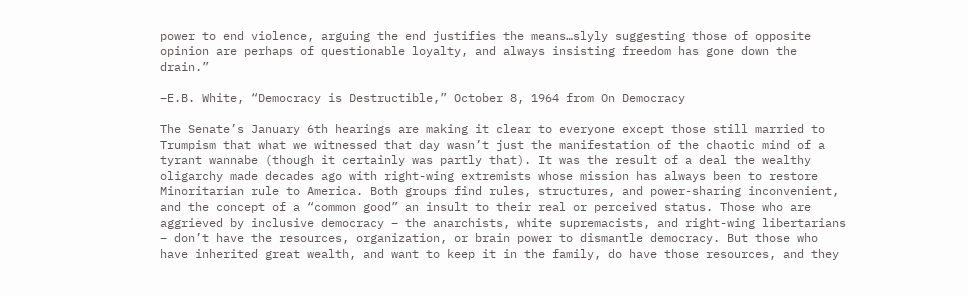power to end violence, arguing the end justifies the means…slyly suggesting those of opposite opinion are perhaps of questionable loyalty, and always insisting freedom has gone down the drain.”

–E.B. White, “Democracy is Destructible,” October 8, 1964 from On Democracy

The Senate’s January 6th hearings are making it clear to everyone except those still married to Trumpism that what we witnessed that day wasn’t just the manifestation of the chaotic mind of a tyrant wannabe (though it certainly was partly that). It was the result of a deal the wealthy oligarchy made decades ago with right-wing extremists whose mission has always been to restore Minoritarian rule to America. Both groups find rules, structures, and power-sharing inconvenient, and the concept of a “common good” an insult to their real or perceived status. Those who are aggrieved by inclusive democracy – the anarchists, white supremacists, and right-wing libertarians – don’t have the resources, organization, or brain power to dismantle democracy. But those who have inherited great wealth, and want to keep it in the family, do have those resources, and they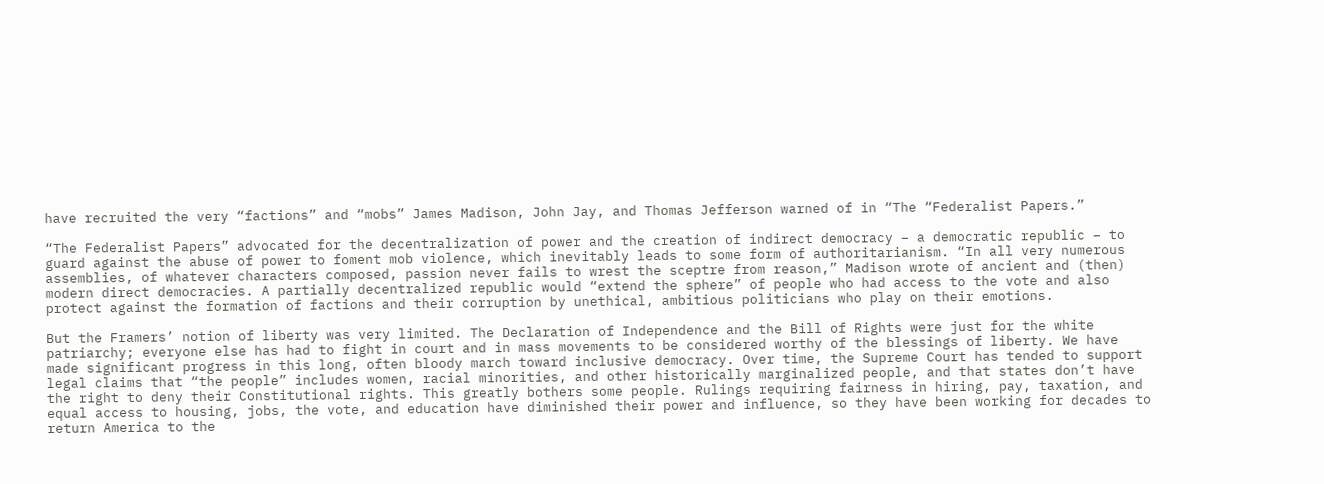have recruited the very “factions” and “mobs” James Madison, John Jay, and Thomas Jefferson warned of in “The “Federalist Papers.”

“The Federalist Papers” advocated for the decentralization of power and the creation of indirect democracy – a democratic republic – to guard against the abuse of power to foment mob violence, which inevitably leads to some form of authoritarianism. “In all very numerous assemblies, of whatever characters composed, passion never fails to wrest the sceptre from reason,” Madison wrote of ancient and (then) modern direct democracies. A partially decentralized republic would “extend the sphere” of people who had access to the vote and also protect against the formation of factions and their corruption by unethical, ambitious politicians who play on their emotions.

But the Framers’ notion of liberty was very limited. The Declaration of Independence and the Bill of Rights were just for the white patriarchy; everyone else has had to fight in court and in mass movements to be considered worthy of the blessings of liberty. We have made significant progress in this long, often bloody march toward inclusive democracy. Over time, the Supreme Court has tended to support legal claims that “the people” includes women, racial minorities, and other historically marginalized people, and that states don’t have the right to deny their Constitutional rights. This greatly bothers some people. Rulings requiring fairness in hiring, pay, taxation, and equal access to housing, jobs, the vote, and education have diminished their power and influence, so they have been working for decades to return America to the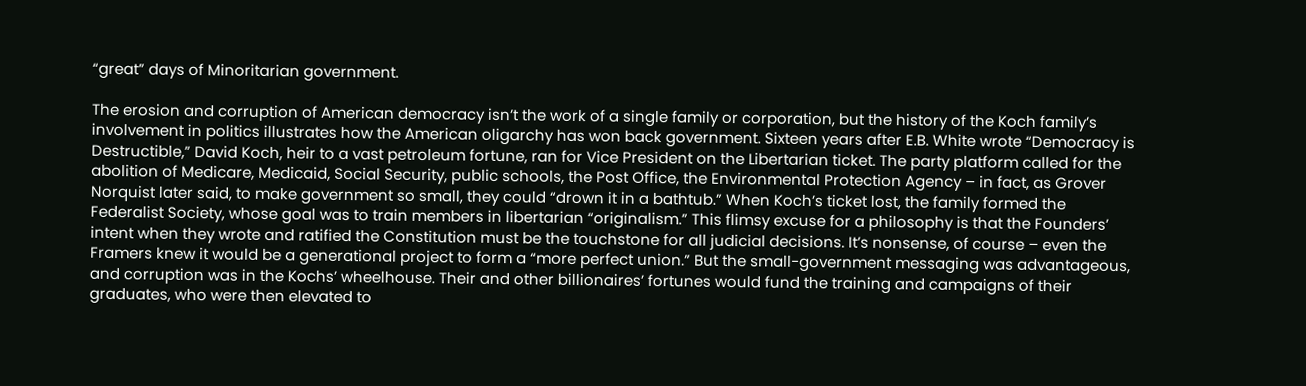“great” days of Minoritarian government.

The erosion and corruption of American democracy isn’t the work of a single family or corporation, but the history of the Koch family’s involvement in politics illustrates how the American oligarchy has won back government. Sixteen years after E.B. White wrote “Democracy is Destructible,” David Koch, heir to a vast petroleum fortune, ran for Vice President on the Libertarian ticket. The party platform called for the abolition of Medicare, Medicaid, Social Security, public schools, the Post Office, the Environmental Protection Agency – in fact, as Grover Norquist later said, to make government so small, they could “drown it in a bathtub.” When Koch’s ticket lost, the family formed the Federalist Society, whose goal was to train members in libertarian “originalism.” This flimsy excuse for a philosophy is that the Founders’ intent when they wrote and ratified the Constitution must be the touchstone for all judicial decisions. It’s nonsense, of course – even the Framers knew it would be a generational project to form a “more perfect union.” But the small-government messaging was advantageous, and corruption was in the Kochs’ wheelhouse. Their and other billionaires’ fortunes would fund the training and campaigns of their graduates, who were then elevated to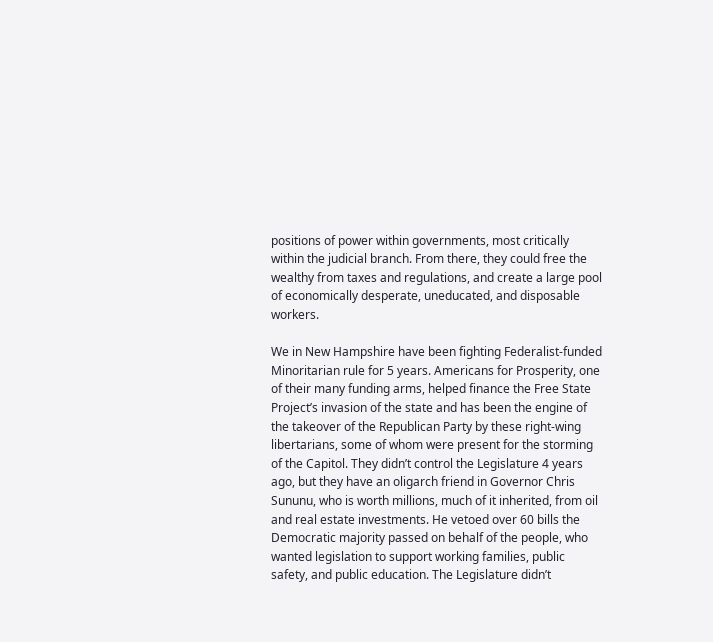positions of power within governments, most critically within the judicial branch. From there, they could free the wealthy from taxes and regulations, and create a large pool of economically desperate, uneducated, and disposable workers.

We in New Hampshire have been fighting Federalist-funded Minoritarian rule for 5 years. Americans for Prosperity, one of their many funding arms, helped finance the Free State Project’s invasion of the state and has been the engine of the takeover of the Republican Party by these right-wing libertarians, some of whom were present for the storming of the Capitol. They didn’t control the Legislature 4 years ago, but they have an oligarch friend in Governor Chris Sununu, who is worth millions, much of it inherited, from oil and real estate investments. He vetoed over 60 bills the Democratic majority passed on behalf of the people, who wanted legislation to support working families, public safety, and public education. The Legislature didn’t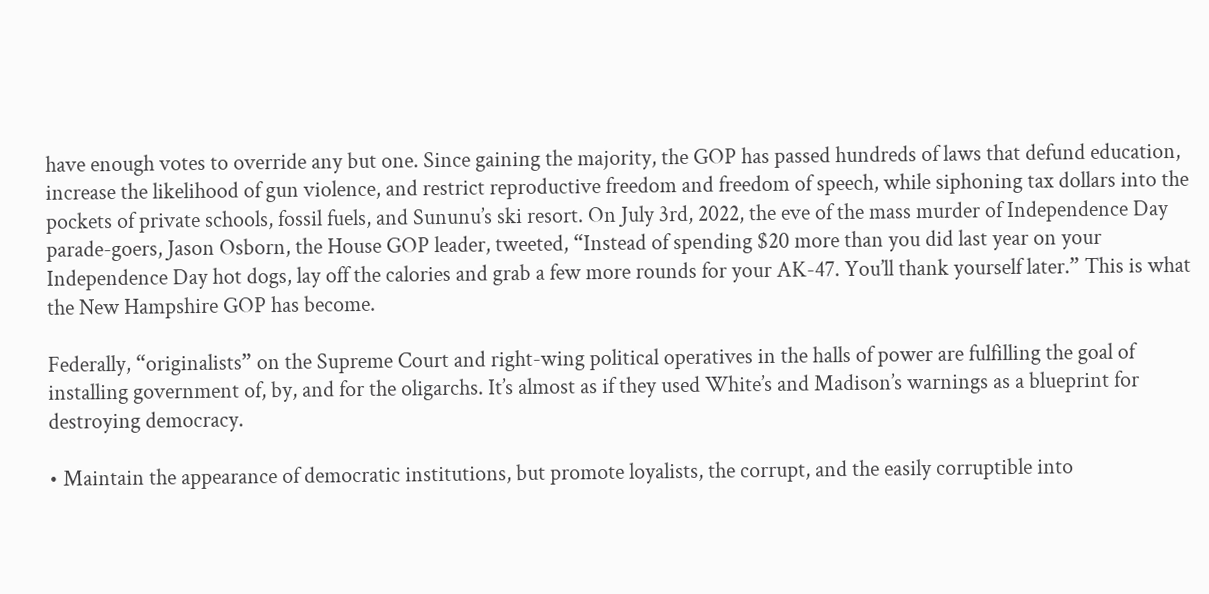have enough votes to override any but one. Since gaining the majority, the GOP has passed hundreds of laws that defund education, increase the likelihood of gun violence, and restrict reproductive freedom and freedom of speech, while siphoning tax dollars into the pockets of private schools, fossil fuels, and Sununu’s ski resort. On July 3rd, 2022, the eve of the mass murder of Independence Day parade-goers, Jason Osborn, the House GOP leader, tweeted, “Instead of spending $20 more than you did last year on your Independence Day hot dogs, lay off the calories and grab a few more rounds for your AK-47. You’ll thank yourself later.” This is what the New Hampshire GOP has become.

Federally, “originalists” on the Supreme Court and right-wing political operatives in the halls of power are fulfilling the goal of installing government of, by, and for the oligarchs. It’s almost as if they used White’s and Madison’s warnings as a blueprint for destroying democracy.

• Maintain the appearance of democratic institutions, but promote loyalists, the corrupt, and the easily corruptible into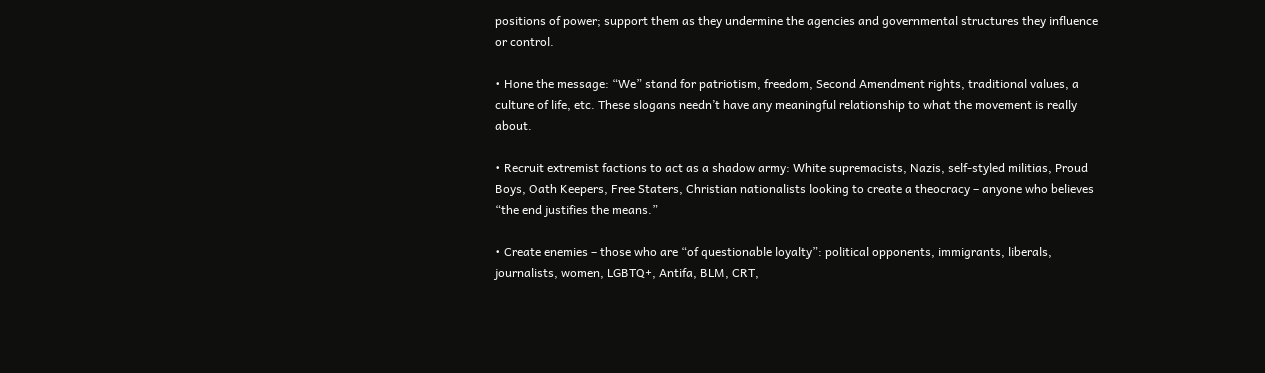positions of power; support them as they undermine the agencies and governmental structures they influence or control.

• Hone the message: “We” stand for patriotism, freedom, Second Amendment rights, traditional values, a culture of life, etc. These slogans needn’t have any meaningful relationship to what the movement is really about.

• Recruit extremist factions to act as a shadow army: White supremacists, Nazis, self-styled militias, Proud Boys, Oath Keepers, Free Staters, Christian nationalists looking to create a theocracy – anyone who believes “the end justifies the means.”

• Create enemies – those who are “of questionable loyalty”: political opponents, immigrants, liberals, journalists, women, LGBTQ+, Antifa, BLM, CRT,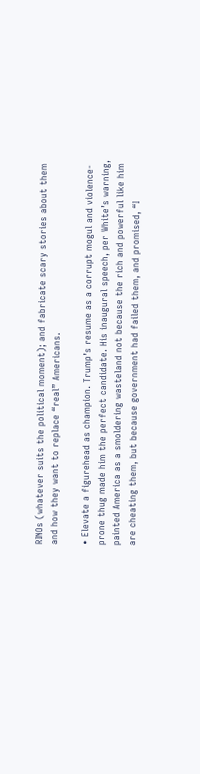RINOs (whatever suits the political moment); and fabricate scary stories about them and how they want to replace “real” Americans.

• Elevate a figurehead as champion. Trump’s resume as a corrupt mogul and violence-prone thug made him the perfect candidate. His inaugural speech, per White’s warning, painted America as a smoldering wasteland not because the rich and powerful like him are cheating them, but because government had failed them, and promised, “I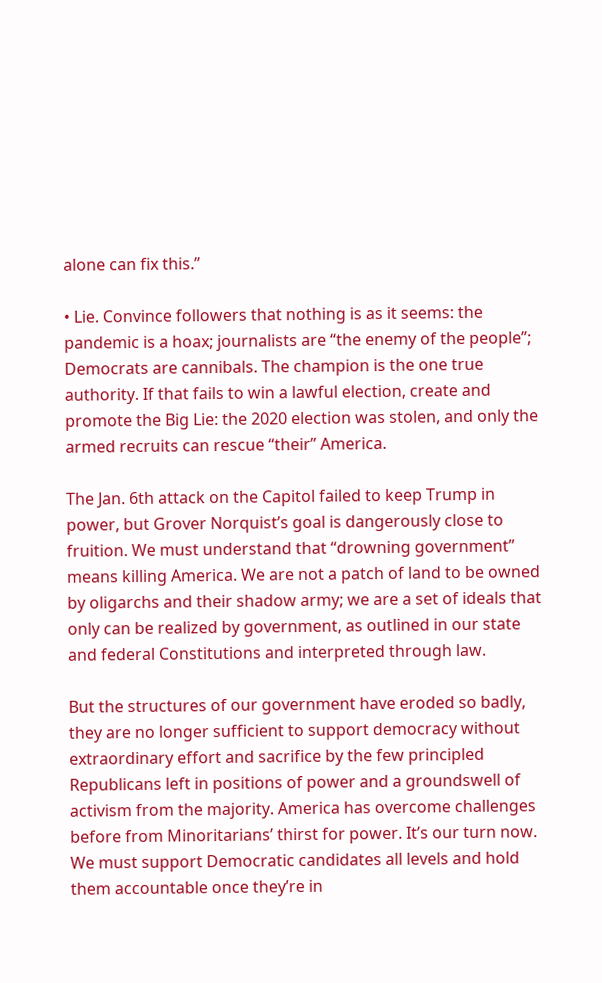alone can fix this.”

• Lie. Convince followers that nothing is as it seems: the pandemic is a hoax; journalists are “the enemy of the people”; Democrats are cannibals. The champion is the one true authority. If that fails to win a lawful election, create and promote the Big Lie: the 2020 election was stolen, and only the armed recruits can rescue “their” America.

The Jan. 6th attack on the Capitol failed to keep Trump in power, but Grover Norquist’s goal is dangerously close to fruition. We must understand that “drowning government” means killing America. We are not a patch of land to be owned by oligarchs and their shadow army; we are a set of ideals that only can be realized by government, as outlined in our state and federal Constitutions and interpreted through law.

But the structures of our government have eroded so badly, they are no longer sufficient to support democracy without extraordinary effort and sacrifice by the few principled Republicans left in positions of power and a groundswell of activism from the majority. America has overcome challenges before from Minoritarians’ thirst for power. It’s our turn now. We must support Democratic candidates all levels and hold them accountable once they’re in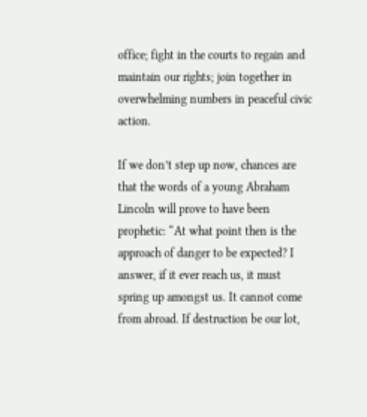office; fight in the courts to regain and maintain our rights; join together in overwhelming numbers in peaceful civic action.

If we don’t step up now, chances are that the words of a young Abraham Lincoln will prove to have been prophetic: “At what point then is the approach of danger to be expected? I answer, if it ever reach us, it must spring up amongst us. It cannot come from abroad. If destruction be our lot,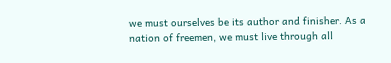we must ourselves be its author and finisher. As a nation of freemen, we must live through all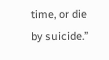time, or die by suicide.”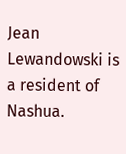Jean Lewandowski is a resident of Nashua.